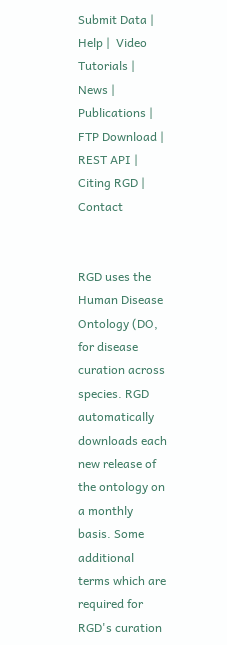Submit Data |  Help |  Video Tutorials |  News |  Publications |  FTP Download |  REST API |  Citing RGD |  Contact


RGD uses the Human Disease Ontology (DO, for disease curation across species. RGD automatically downloads each new release of the ontology on a monthly basis. Some additional terms which are required for RGD's curation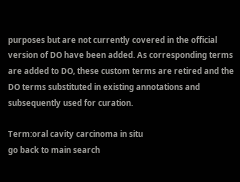purposes but are not currently covered in the official version of DO have been added. As corresponding terms are added to DO, these custom terms are retired and the DO terms substituted in existing annotations and subsequently used for curation.

Term:oral cavity carcinoma in situ
go back to main search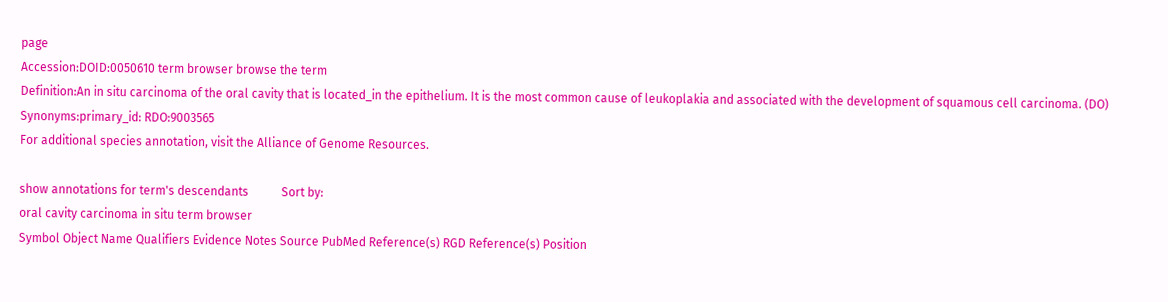page
Accession:DOID:0050610 term browser browse the term
Definition:An in situ carcinoma of the oral cavity that is located_in the epithelium. It is the most common cause of leukoplakia and associated with the development of squamous cell carcinoma. (DO)
Synonyms:primary_id: RDO:9003565
For additional species annotation, visit the Alliance of Genome Resources.

show annotations for term's descendants           Sort by:
oral cavity carcinoma in situ term browser
Symbol Object Name Qualifiers Evidence Notes Source PubMed Reference(s) RGD Reference(s) Position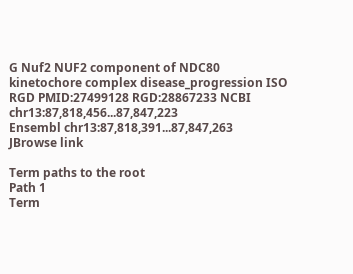G Nuf2 NUF2 component of NDC80 kinetochore complex disease_progression ISO RGD PMID:27499128 RGD:28867233 NCBI chr13:87,818,456...87,847,223
Ensembl chr13:87,818,391...87,847,263
JBrowse link

Term paths to the root
Path 1
Term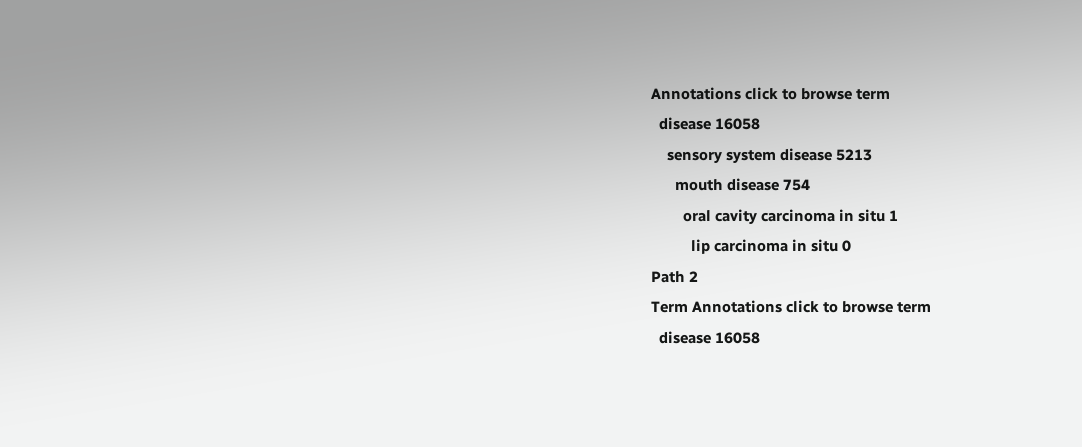Annotations click to browse term
  disease 16058
    sensory system disease 5213
      mouth disease 754
        oral cavity carcinoma in situ 1
          lip carcinoma in situ 0
Path 2
Term Annotations click to browse term
  disease 16058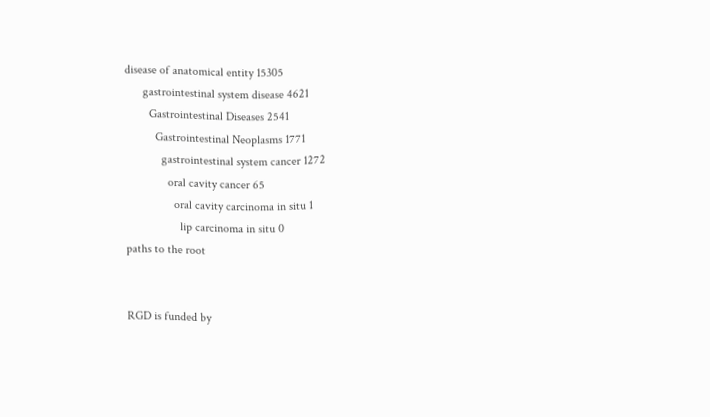disease of anatomical entity 15305
      gastrointestinal system disease 4621
        Gastrointestinal Diseases 2541
          Gastrointestinal Neoplasms 1771
            gastrointestinal system cancer 1272
              oral cavity cancer 65
                oral cavity carcinoma in situ 1
                  lip carcinoma in situ 0
paths to the root


RGD is funded by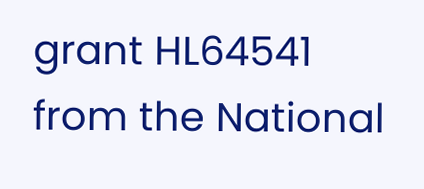grant HL64541 from the National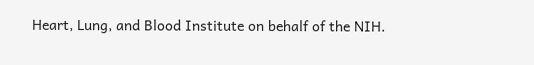Heart, Lung, and Blood Institute on behalf of the NIH.